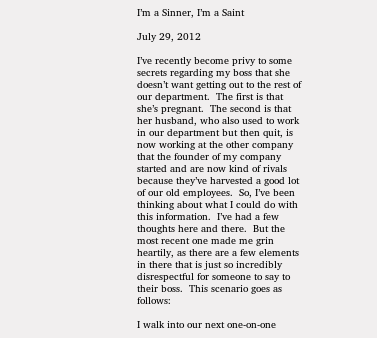I’m a Sinner, I’m a Saint

July 29, 2012

I’ve recently become privy to some secrets regarding my boss that she doesn’t want getting out to the rest of our department.  The first is that she’s pregnant.  The second is that her husband, who also used to work in our department but then quit, is now working at the other company that the founder of my company started and are now kind of rivals because they’ve harvested a good lot of our old employees.  So, I’ve been thinking about what I could do with this information.  I’ve had a few thoughts here and there.  But the most recent one made me grin heartily, as there are a few elements in there that is just so incredibly disrespectful for someone to say to their boss.  This scenario goes as follows:

I walk into our next one-on-one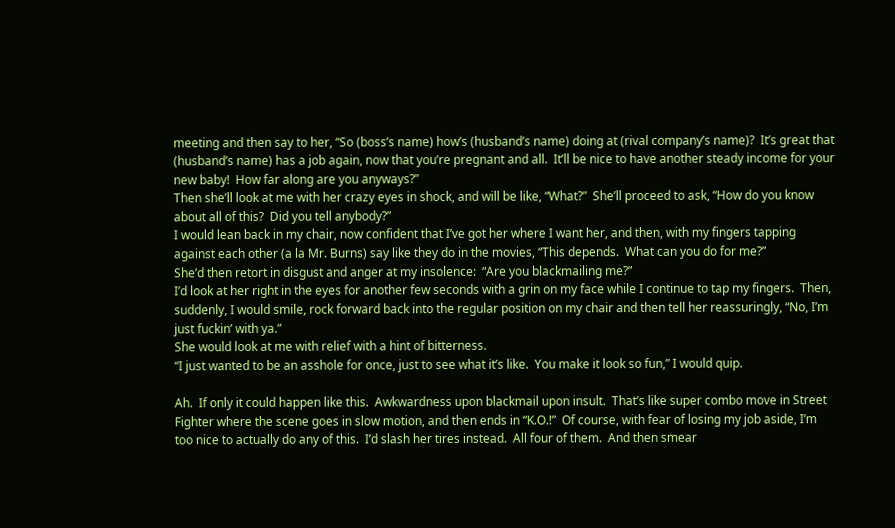meeting and then say to her, “So (boss’s name) how’s (husband’s name) doing at (rival company’s name)?  It’s great that (husband’s name) has a job again, now that you’re pregnant and all.  It’ll be nice to have another steady income for your new baby!  How far along are you anyways?”
Then she’ll look at me with her crazy eyes in shock, and will be like, “What?”  She’ll proceed to ask, “How do you know about all of this?  Did you tell anybody?”
I would lean back in my chair, now confident that I’ve got her where I want her, and then, with my fingers tapping against each other (a la Mr. Burns) say like they do in the movies, “This depends.  What can you do for me?”
She’d then retort in disgust and anger at my insolence:  “Are you blackmailing me?”
I’d look at her right in the eyes for another few seconds with a grin on my face while I continue to tap my fingers.  Then, suddenly, I would smile, rock forward back into the regular position on my chair and then tell her reassuringly, “No, I’m just fuckin’ with ya.”
She would look at me with relief with a hint of bitterness.
“I just wanted to be an asshole for once, just to see what it’s like.  You make it look so fun,” I would quip.

Ah.  If only it could happen like this.  Awkwardness upon blackmail upon insult.  That’s like super combo move in Street Fighter where the scene goes in slow motion, and then ends in “K.O.!”  Of course, with fear of losing my job aside, I’m too nice to actually do any of this.  I’d slash her tires instead.  All four of them.  And then smear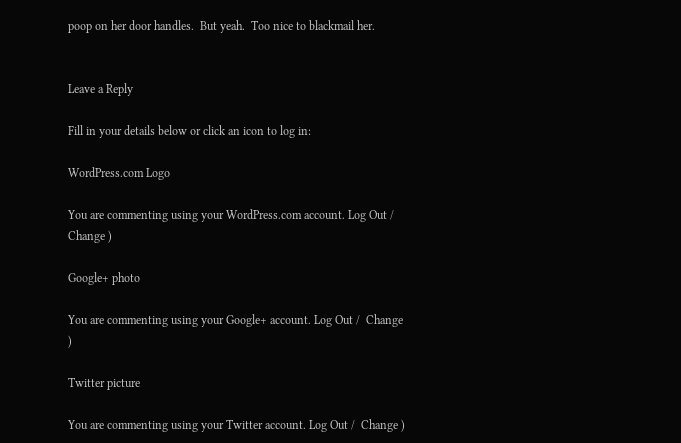poop on her door handles.  But yeah.  Too nice to blackmail her.


Leave a Reply

Fill in your details below or click an icon to log in:

WordPress.com Logo

You are commenting using your WordPress.com account. Log Out /  Change )

Google+ photo

You are commenting using your Google+ account. Log Out /  Change )

Twitter picture

You are commenting using your Twitter account. Log Out /  Change )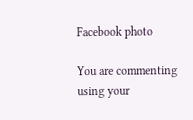Facebook photo

You are commenting using your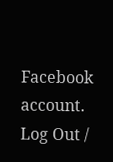Facebook account. Log Out /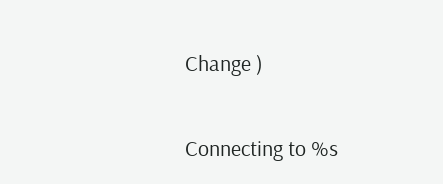Change )


Connecting to %s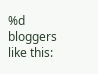%d bloggers like this: